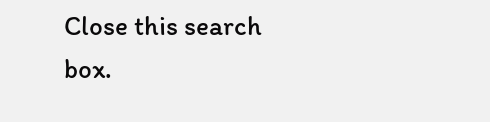Close this search box.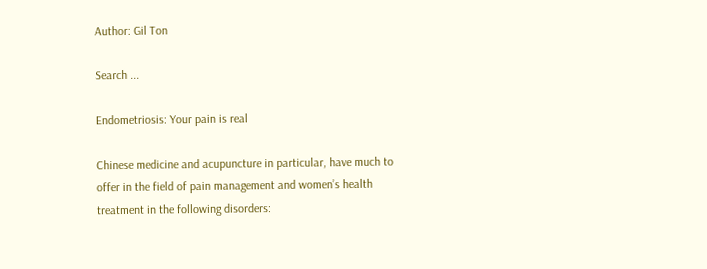Author: Gil Ton

Search ...

Endometriosis: Your pain is real

Chinese medicine and acupuncture in particular, have much to offer in the field of pain management and women’s health treatment in the following disorders: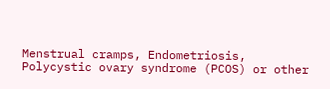Menstrual cramps, Endometriosis, Polycystic ovary syndrome (PCOS) or other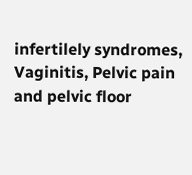infertilely syndromes, Vaginitis, Pelvic pain and pelvic floor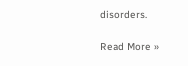disorders.

Read More »